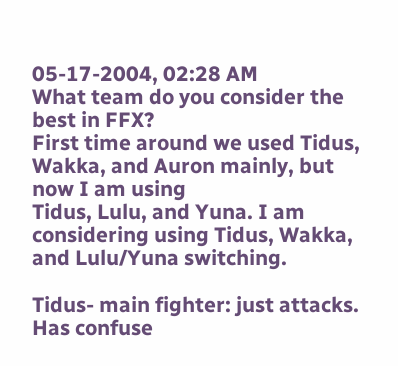05-17-2004, 02:28 AM
What team do you consider the best in FFX?
First time around we used Tidus, Wakka, and Auron mainly, but now I am using
Tidus, Lulu, and Yuna. I am considering using Tidus, Wakka, and Lulu/Yuna switching.

Tidus- main fighter: just attacks. Has confuse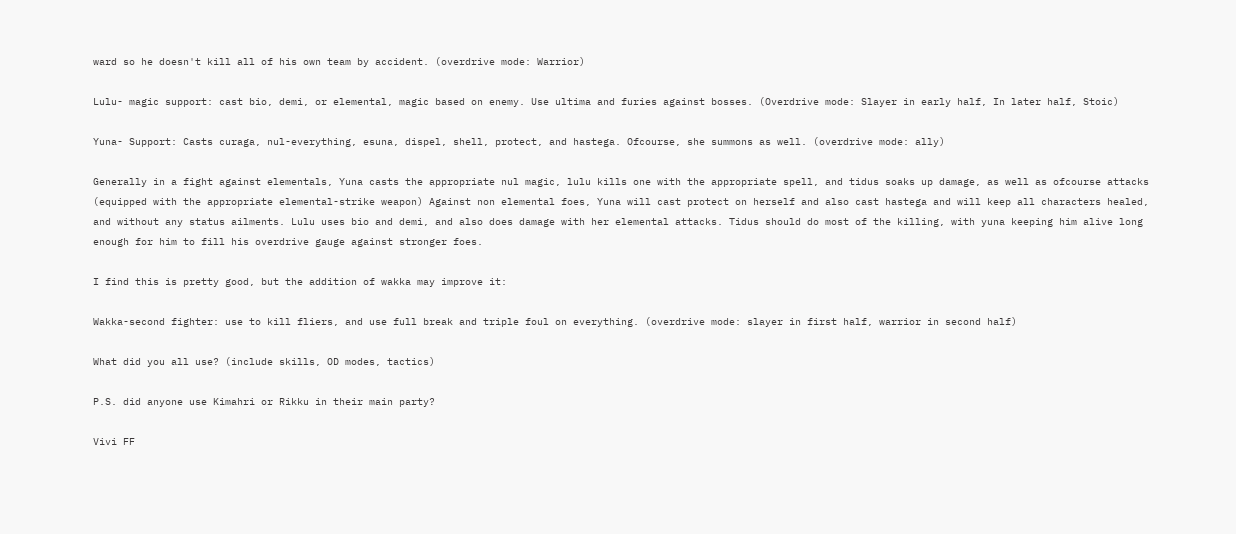ward so he doesn't kill all of his own team by accident. (overdrive mode: Warrior)

Lulu- magic support: cast bio, demi, or elemental, magic based on enemy. Use ultima and furies against bosses. (Overdrive mode: Slayer in early half, In later half, Stoic)

Yuna- Support: Casts curaga, nul-everything, esuna, dispel, shell, protect, and hastega. Ofcourse, she summons as well. (overdrive mode: ally)

Generally in a fight against elementals, Yuna casts the appropriate nul magic, lulu kills one with the appropriate spell, and tidus soaks up damage, as well as ofcourse attacks (equipped with the appropriate elemental-strike weapon) Against non elemental foes, Yuna will cast protect on herself and also cast hastega and will keep all characters healed, and without any status ailments. Lulu uses bio and demi, and also does damage with her elemental attacks. Tidus should do most of the killing, with yuna keeping him alive long enough for him to fill his overdrive gauge against stronger foes.

I find this is pretty good, but the addition of wakka may improve it:

Wakka-second fighter: use to kill fliers, and use full break and triple foul on everything. (overdrive mode: slayer in first half, warrior in second half)

What did you all use? (include skills, OD modes, tactics)

P.S. did anyone use Kimahri or Rikku in their main party?

Vivi FF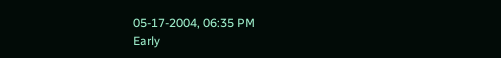05-17-2004, 06:35 PM
Early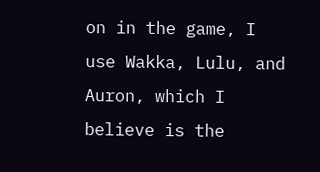on in the game, I use Wakka, Lulu, and Auron, which I believe is the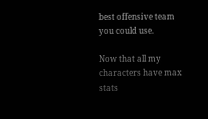best offensive team you could use.

Now that all my characters have max stats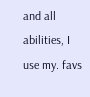and all abilities, I use my. favs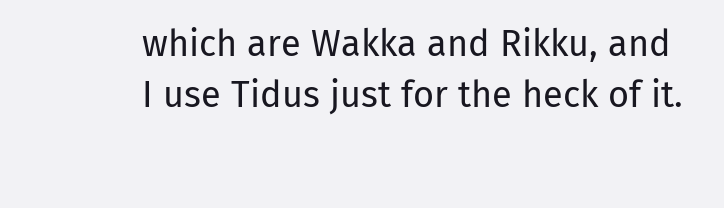which are Wakka and Rikku, and I use Tidus just for the heck of it.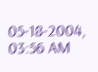05-18-2004, 03:56 AM